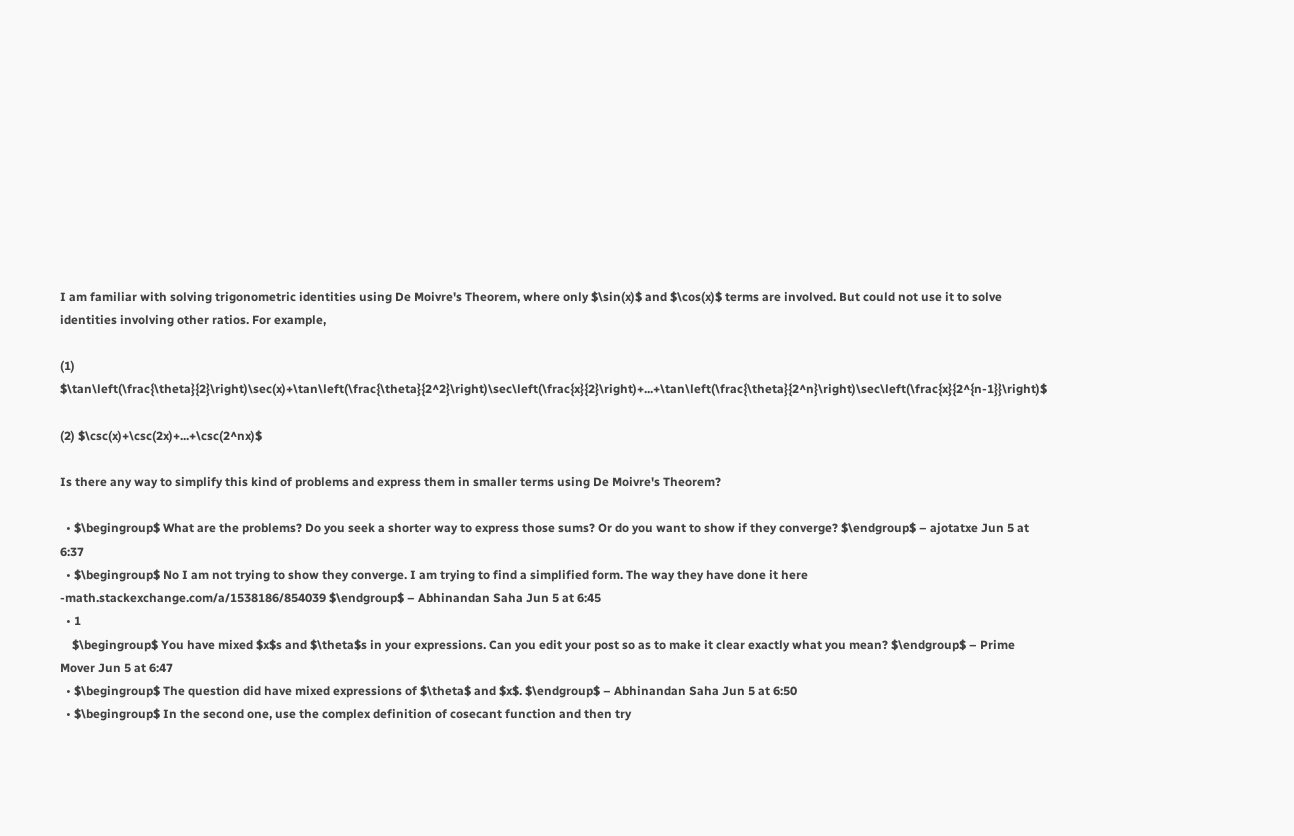I am familiar with solving trigonometric identities using De Moivre's Theorem, where only $\sin(x)$ and $\cos(x)$ terms are involved. But could not use it to solve identities involving other ratios. For example,

(1) $\tan\left(\frac{\theta}{2}\right)\sec(x)+\tan\left(\frac{\theta}{2^2}\right)\sec\left(\frac{x}{2}\right)+...+\tan\left(\frac{\theta}{2^n}\right)\sec\left(\frac{x}{2^{n-1}}\right)$

(2) $\csc(x)+\csc(2x)+...+\csc(2^nx)$

Is there any way to simplify this kind of problems and express them in smaller terms using De Moivre's Theorem?

  • $\begingroup$ What are the problems? Do you seek a shorter way to express those sums? Or do you want to show if they converge? $\endgroup$ – ajotatxe Jun 5 at 6:37
  • $\begingroup$ No I am not trying to show they converge. I am trying to find a simplified form. The way they have done it here -math.stackexchange.com/a/1538186/854039 $\endgroup$ – Abhinandan Saha Jun 5 at 6:45
  • 1
    $\begingroup$ You have mixed $x$s and $\theta$s in your expressions. Can you edit your post so as to make it clear exactly what you mean? $\endgroup$ – Prime Mover Jun 5 at 6:47
  • $\begingroup$ The question did have mixed expressions of $\theta$ and $x$. $\endgroup$ – Abhinandan Saha Jun 5 at 6:50
  • $\begingroup$ In the second one, use the complex definition of cosecant function and then try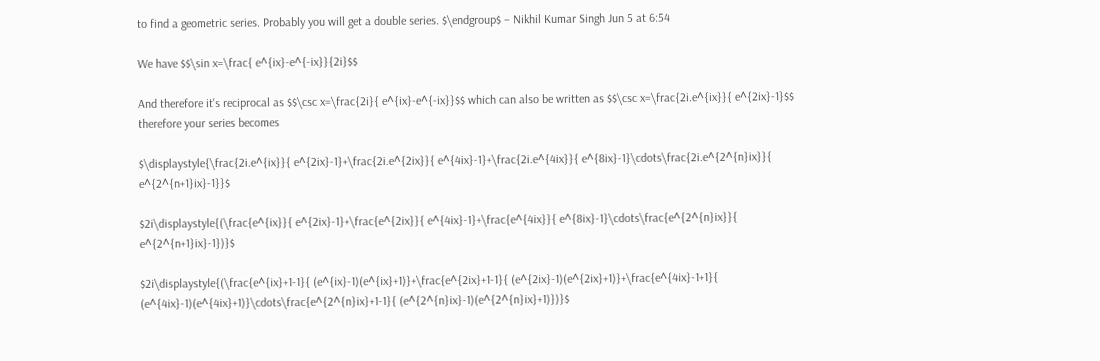to find a geometric series. Probably you will get a double series. $\endgroup$ – Nikhil Kumar Singh Jun 5 at 6:54

We have $$\sin x=\frac{ e^{ix}-e^{-ix}}{2i}$$

And therefore it's reciprocal as $$\csc x=\frac{2i}{ e^{ix}-e^{-ix}}$$ which can also be written as $$\csc x=\frac{2i.e^{ix}}{ e^{2ix}-1}$$ therefore your series becomes

$\displaystyle{\frac{2i.e^{ix}}{ e^{2ix}-1}+\frac{2i.e^{2ix}}{ e^{4ix}-1}+\frac{2i.e^{4ix}}{ e^{8ix}-1}\cdots\frac{2i.e^{2^{n}ix}}{ e^{2^{n+1}ix}-1}}$

$2i\displaystyle{(\frac{e^{ix}}{ e^{2ix}-1}+\frac{e^{2ix}}{ e^{4ix}-1}+\frac{e^{4ix}}{ e^{8ix}-1}\cdots\frac{e^{2^{n}ix}}{ e^{2^{n+1}ix}-1})}$

$2i\displaystyle{(\frac{e^{ix}+1-1}{ (e^{ix}-1)(e^{ix}+1)}+\frac{e^{2ix}+1-1}{ (e^{2ix}-1)(e^{2ix}+1)}+\frac{e^{4ix}-1+1}{ (e^{4ix}-1)(e^{4ix}+1)}\cdots\frac{e^{2^{n}ix}+1-1}{ (e^{2^{n}ix}-1)(e^{2^{n}ix}+1)})}$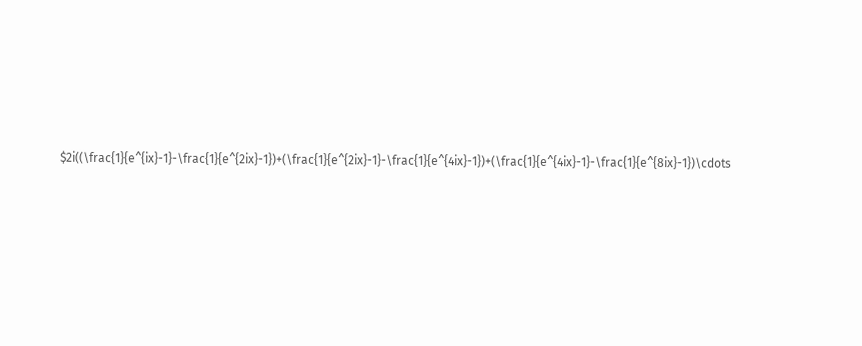$2i((\frac{1}{e^{ix}-1}-\frac{1}{e^{2ix}-1})+(\frac{1}{e^{2ix}-1}-\frac{1}{e^{4ix}-1})+(\frac{1}{e^{4ix}-1}-\frac{1}{e^{8ix}-1})\cdots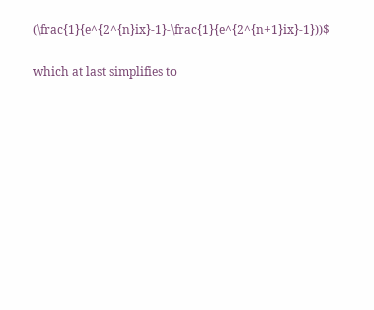(\frac{1}{e^{2^{n}ix}-1}-\frac{1}{e^{2^{n+1}ix}-1}))$

which at last simplifies to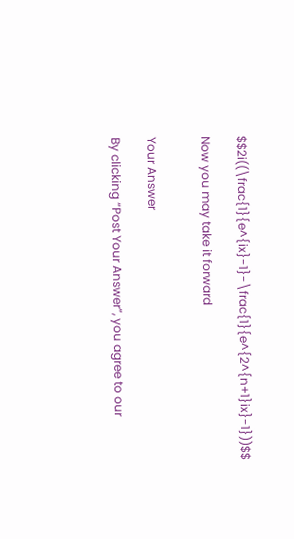$$2i((\frac{1}{e^{ix}-1}-\frac{1}{e^{2^{n+1}ix}-1}))$$

Now you may take it forward


Your Answer

By clicking “Post Your Answer”, you agree to our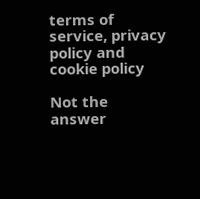terms of service, privacy policy and cookie policy

Not the answer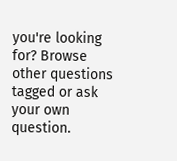you're looking for? Browse other questions tagged or ask your own question.